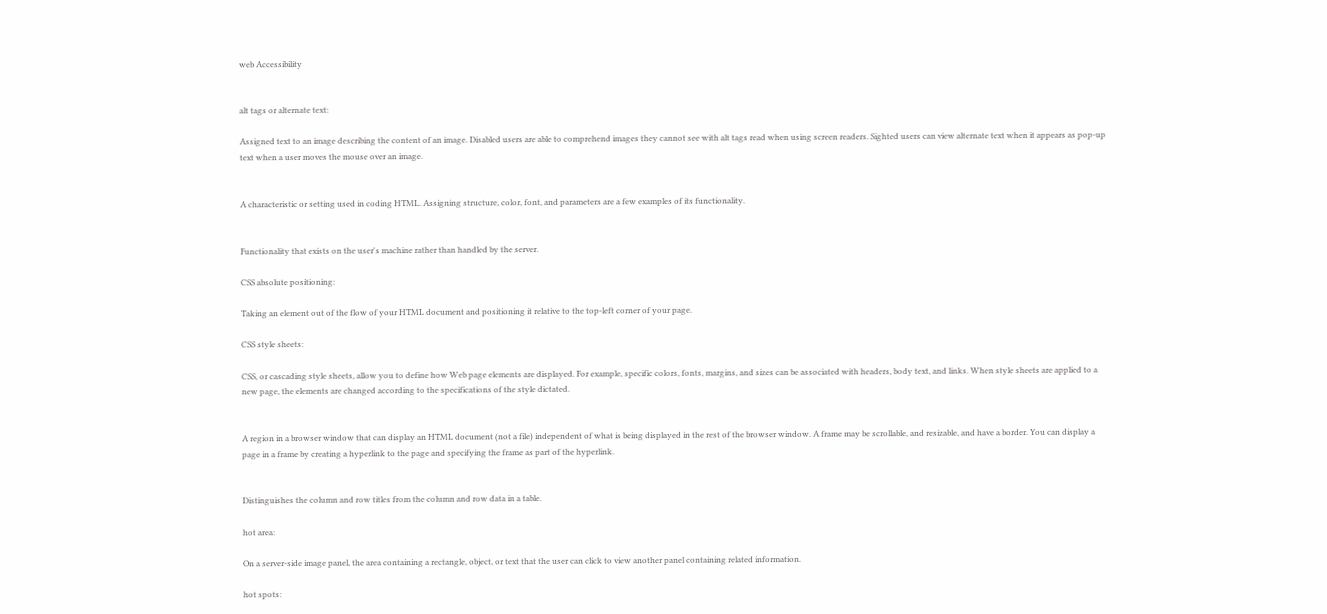web Accessibility


alt tags or alternate text:

Assigned text to an image describing the content of an image. Disabled users are able to comprehend images they cannot see with alt tags read when using screen readers. Sighted users can view alternate text when it appears as pop-up text when a user moves the mouse over an image.


A characteristic or setting used in coding HTML. Assigning structure, color, font, and parameters are a few examples of its functionality.


Functionality that exists on the user's machine rather than handled by the server.

CSS absolute positioning:

Taking an element out of the flow of your HTML document and positioning it relative to the top-left corner of your page.

CSS style sheets:

CSS, or cascading style sheets, allow you to define how Web page elements are displayed. For example, specific colors, fonts, margins, and sizes can be associated with headers, body text, and links. When style sheets are applied to a new page, the elements are changed according to the specifications of the style dictated.


A region in a browser window that can display an HTML document (not a file) independent of what is being displayed in the rest of the browser window. A frame may be scrollable, and resizable, and have a border. You can display a page in a frame by creating a hyperlink to the page and specifying the frame as part of the hyperlink.


Distinguishes the column and row titles from the column and row data in a table.

hot area:

On a server-side image panel, the area containing a rectangle, object, or text that the user can click to view another panel containing related information.

hot spots: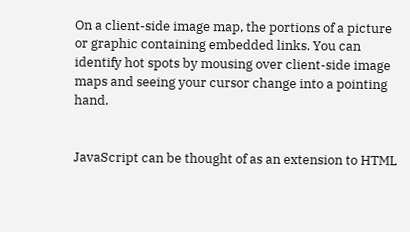On a client-side image map, the portions of a picture or graphic containing embedded links. You can identify hot spots by mousing over client-side image maps and seeing your cursor change into a pointing hand.


JavaScript can be thought of as an extension to HTML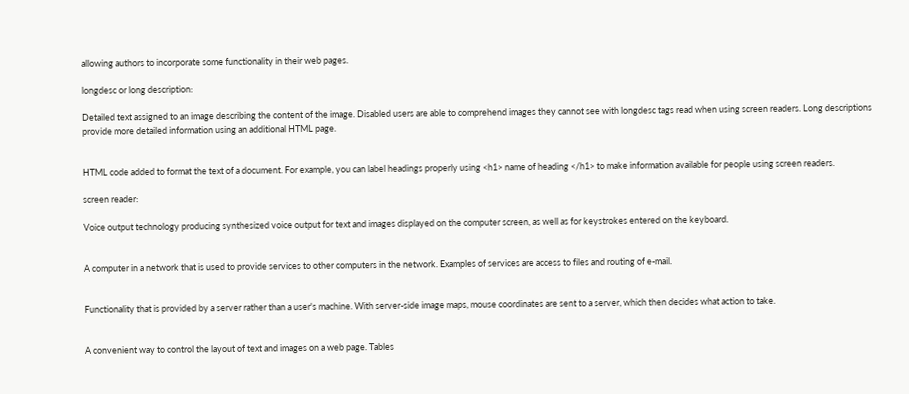allowing authors to incorporate some functionality in their web pages.

longdesc or long description:

Detailed text assigned to an image describing the content of the image. Disabled users are able to comprehend images they cannot see with longdesc tags read when using screen readers. Long descriptions provide more detailed information using an additional HTML page.


HTML code added to format the text of a document. For example, you can label headings properly using <h1> name of heading </h1> to make information available for people using screen readers.

screen reader:

Voice output technology producing synthesized voice output for text and images displayed on the computer screen, as well as for keystrokes entered on the keyboard.


A computer in a network that is used to provide services to other computers in the network. Examples of services are access to files and routing of e-mail.


Functionality that is provided by a server rather than a user's machine. With server-side image maps, mouse coordinates are sent to a server, which then decides what action to take.


A convenient way to control the layout of text and images on a web page. Tables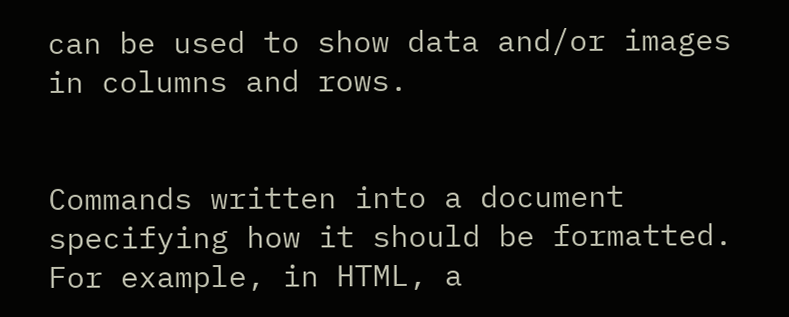can be used to show data and/or images in columns and rows.


Commands written into a document specifying how it should be formatted. For example, in HTML, a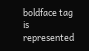boldface tag is represented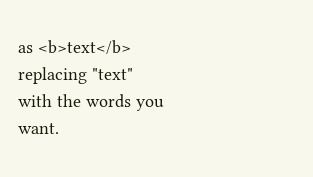as <b>text</b> replacing "text" with the words you want.